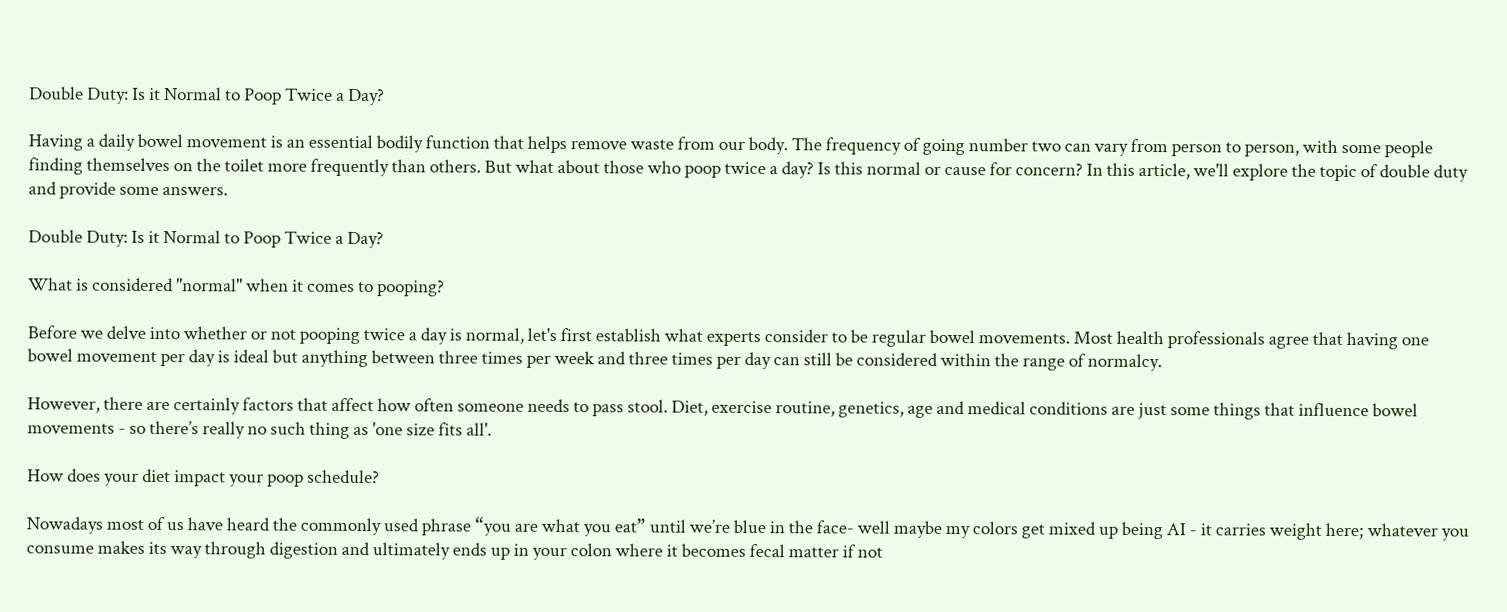Double Duty: Is it Normal to Poop Twice a Day?

Having a daily bowel movement is an essential bodily function that helps remove waste from our body. The frequency of going number two can vary from person to person, with some people finding themselves on the toilet more frequently than others. But what about those who poop twice a day? Is this normal or cause for concern? In this article, we'll explore the topic of double duty and provide some answers.

Double Duty: Is it Normal to Poop Twice a Day?

What is considered "normal" when it comes to pooping?

Before we delve into whether or not pooping twice a day is normal, let's first establish what experts consider to be regular bowel movements. Most health professionals agree that having one bowel movement per day is ideal but anything between three times per week and three times per day can still be considered within the range of normalcy.

However, there are certainly factors that affect how often someone needs to pass stool. Diet, exercise routine, genetics, age and medical conditions are just some things that influence bowel movements - so there’s really no such thing as 'one size fits all'.

How does your diet impact your poop schedule?

Nowadays most of us have heard the commonly used phrase “you are what you eat” until we’re blue in the face- well maybe my colors get mixed up being AI - it carries weight here; whatever you consume makes its way through digestion and ultimately ends up in your colon where it becomes fecal matter if not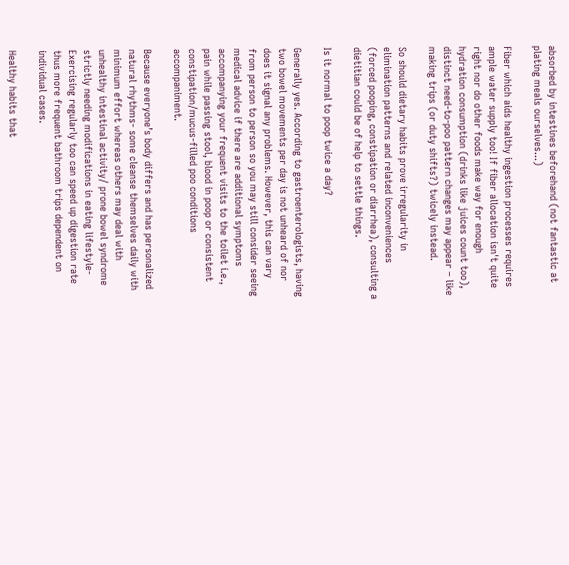absorbed by intestines beforehand (not fantastic at plating meals ourselves...)

Fiber which aids healthy ingestion processes requires ample water supply too! If fiber allocation isn't quite right nor do other foods make way for enough hydration consumption (drinks like juices count too), distinct need-to-poo pattern changes may appear – like making trips (or duty shifts?) twicely instead.

So should dietary habits prove irregularity in elimination patterns and related inconveniences (forced pooping, constipation or diarrhea), consulting a dietitian could be of help to settle things.

Is it normal to poop twice a day?

Generally yes. According to gastroenterologists, having two bowel movements per day is not unheard of nor does it signal any problems. However, this can vary from person to person so you may still consider seeing medical advice if there are additional symptoms accompanying your frequent visits to the toilet i.e., pain while passing stool, blood in poop or consistent constipation/mucus-filled poo conditions accompaniment.

Because everyone’s body differs and has personalized natural rhythms- some cleanse themselves daily with minimum effort whereas others may deal with unhealthy intestinal activity/ prone bowel syndrome strictly needing modifications in eating lifestyle- Exercising regularly too can speed up digestion rate thus more frequent bathroom trips dependent on individual cases.

Healthy habits that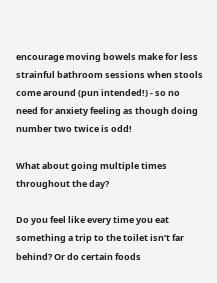encourage moving bowels make for less strainful bathroom sessions when stools come around (pun intended!) - so no need for anxiety feeling as though doing number two twice is odd!

What about going multiple times throughout the day?

Do you feel like every time you eat something a trip to the toilet isn’t far behind? Or do certain foods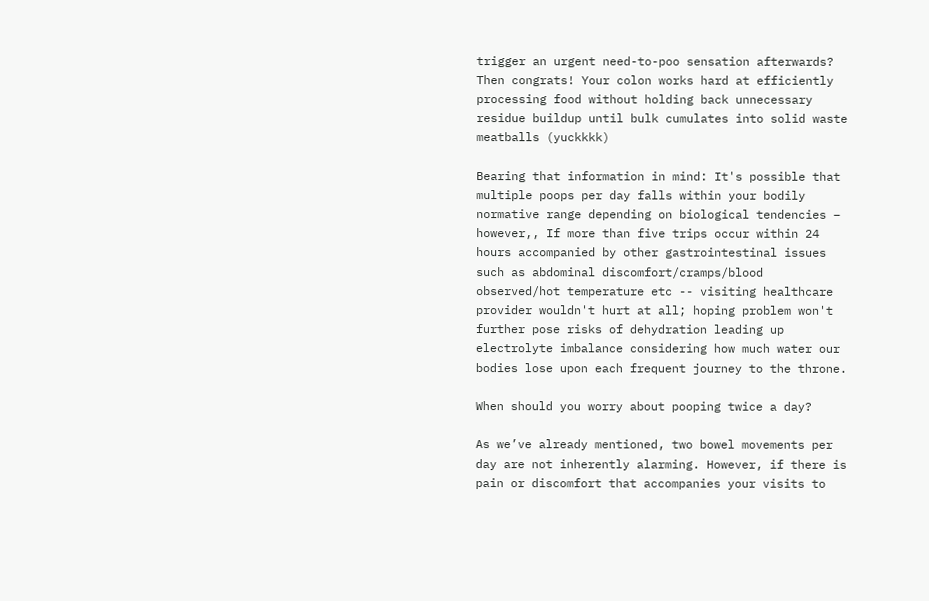trigger an urgent need-to-poo sensation afterwards? Then congrats! Your colon works hard at efficiently processing food without holding back unnecessary residue buildup until bulk cumulates into solid waste meatballs (yuckkkk)

Bearing that information in mind: It's possible that multiple poops per day falls within your bodily normative range depending on biological tendencies – however,, If more than five trips occur within 24 hours accompanied by other gastrointestinal issues such as abdominal discomfort/cramps/blood observed/hot temperature etc -- visiting healthcare provider wouldn't hurt at all; hoping problem won't further pose risks of dehydration leading up electrolyte imbalance considering how much water our bodies lose upon each frequent journey to the throne.

When should you worry about pooping twice a day?

As we’ve already mentioned, two bowel movements per day are not inherently alarming. However, if there is pain or discomfort that accompanies your visits to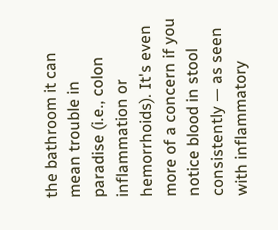the bathroom it can mean trouble in paradise (i.e., colon inflammation or hemorrhoids). It's even more of a concern if you notice blood in stool consistently — as seen with inflammatory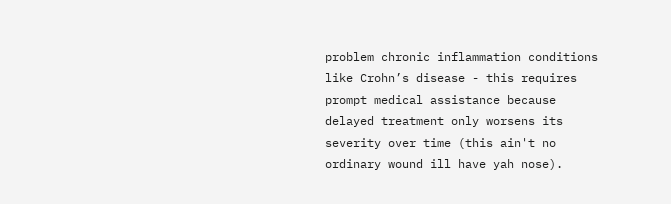problem chronic inflammation conditions like Crohn’s disease - this requires prompt medical assistance because delayed treatment only worsens its severity over time (this ain't no ordinary wound ill have yah nose).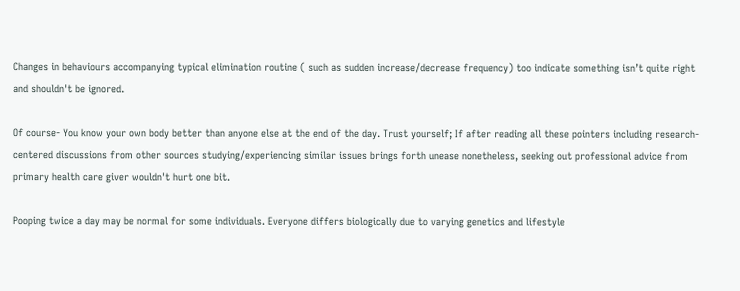Changes in behaviours accompanying typical elimination routine ( such as sudden increase/decrease frequency) too indicate something isn’t quite right and shouldn't be ignored.

Of course- You know your own body better than anyone else at the end of the day. Trust yourself; If after reading all these pointers including research-centered discussions from other sources studying/experiencing similar issues brings forth unease nonetheless, seeking out professional advice from primary health care giver wouldn't hurt one bit.

Pooping twice a day may be normal for some individuals. Everyone differs biologically due to varying genetics and lifestyle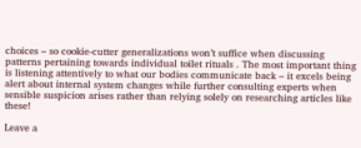choices – so cookie-cutter generalizations won’t suffice when discussing patterns pertaining towards individual toilet rituals . The most important thing is listening attentively to what our bodies communicate back – it excels being alert about internal system changes while further consulting experts when sensible suspicion arises rather than relying solely on researching articles like these!

Leave a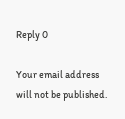Reply 0

Your email address will not be published.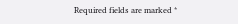Required fields are marked *